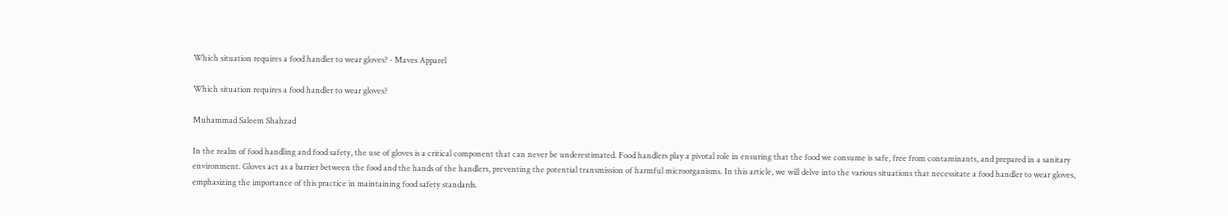Which situation requires a food handler to wear gloves? - Maves Apparel

Which situation requires a food handler to wear gloves?

Muhammad Saleem Shahzad

In the realm of food handling and food safety, the use of gloves is a critical component that can never be underestimated. Food handlers play a pivotal role in ensuring that the food we consume is safe, free from contaminants, and prepared in a sanitary environment. Gloves act as a barrier between the food and the hands of the handlers, preventing the potential transmission of harmful microorganisms. In this article, we will delve into the various situations that necessitate a food handler to wear gloves, emphasizing the importance of this practice in maintaining food safety standards.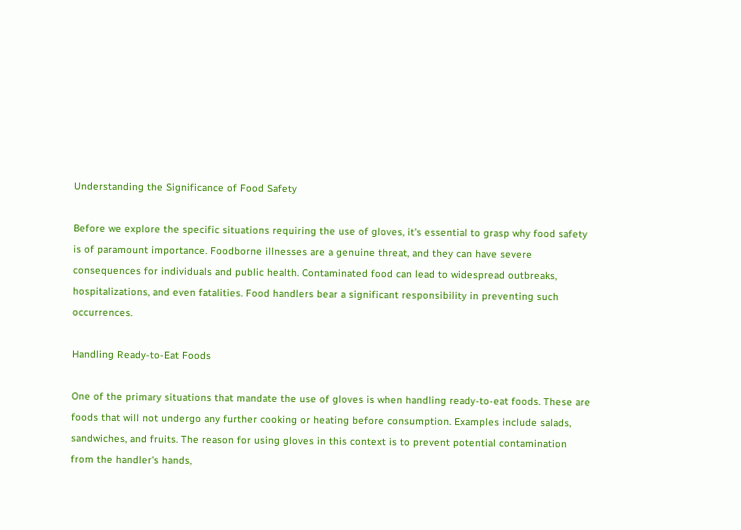Understanding the Significance of Food Safety

Before we explore the specific situations requiring the use of gloves, it's essential to grasp why food safety is of paramount importance. Foodborne illnesses are a genuine threat, and they can have severe consequences for individuals and public health. Contaminated food can lead to widespread outbreaks, hospitalizations, and even fatalities. Food handlers bear a significant responsibility in preventing such occurrences.

Handling Ready-to-Eat Foods

One of the primary situations that mandate the use of gloves is when handling ready-to-eat foods. These are foods that will not undergo any further cooking or heating before consumption. Examples include salads, sandwiches, and fruits. The reason for using gloves in this context is to prevent potential contamination from the handler's hands,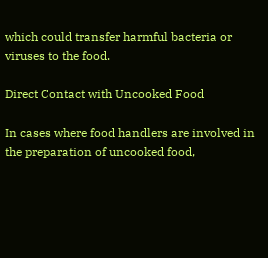which could transfer harmful bacteria or viruses to the food.

Direct Contact with Uncooked Food

In cases where food handlers are involved in the preparation of uncooked food,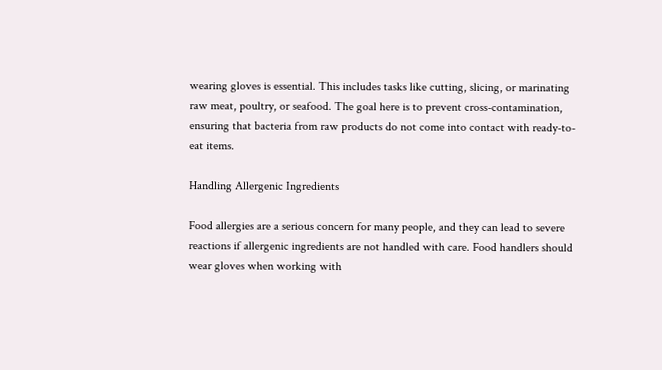wearing gloves is essential. This includes tasks like cutting, slicing, or marinating raw meat, poultry, or seafood. The goal here is to prevent cross-contamination, ensuring that bacteria from raw products do not come into contact with ready-to-eat items.

Handling Allergenic Ingredients

Food allergies are a serious concern for many people, and they can lead to severe reactions if allergenic ingredients are not handled with care. Food handlers should wear gloves when working with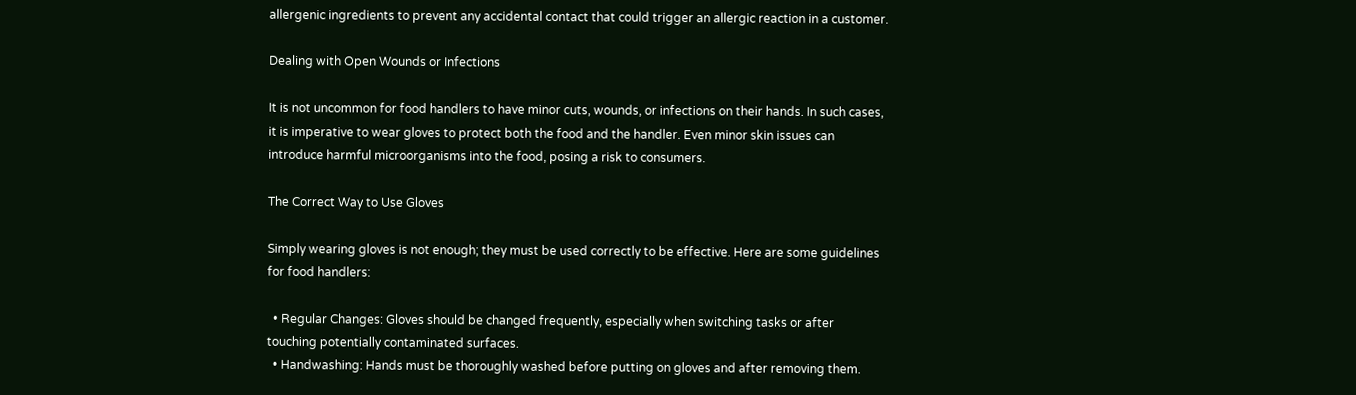allergenic ingredients to prevent any accidental contact that could trigger an allergic reaction in a customer.

Dealing with Open Wounds or Infections

It is not uncommon for food handlers to have minor cuts, wounds, or infections on their hands. In such cases, it is imperative to wear gloves to protect both the food and the handler. Even minor skin issues can introduce harmful microorganisms into the food, posing a risk to consumers.

The Correct Way to Use Gloves

Simply wearing gloves is not enough; they must be used correctly to be effective. Here are some guidelines for food handlers:

  • Regular Changes: Gloves should be changed frequently, especially when switching tasks or after touching potentially contaminated surfaces.
  • Handwashing: Hands must be thoroughly washed before putting on gloves and after removing them.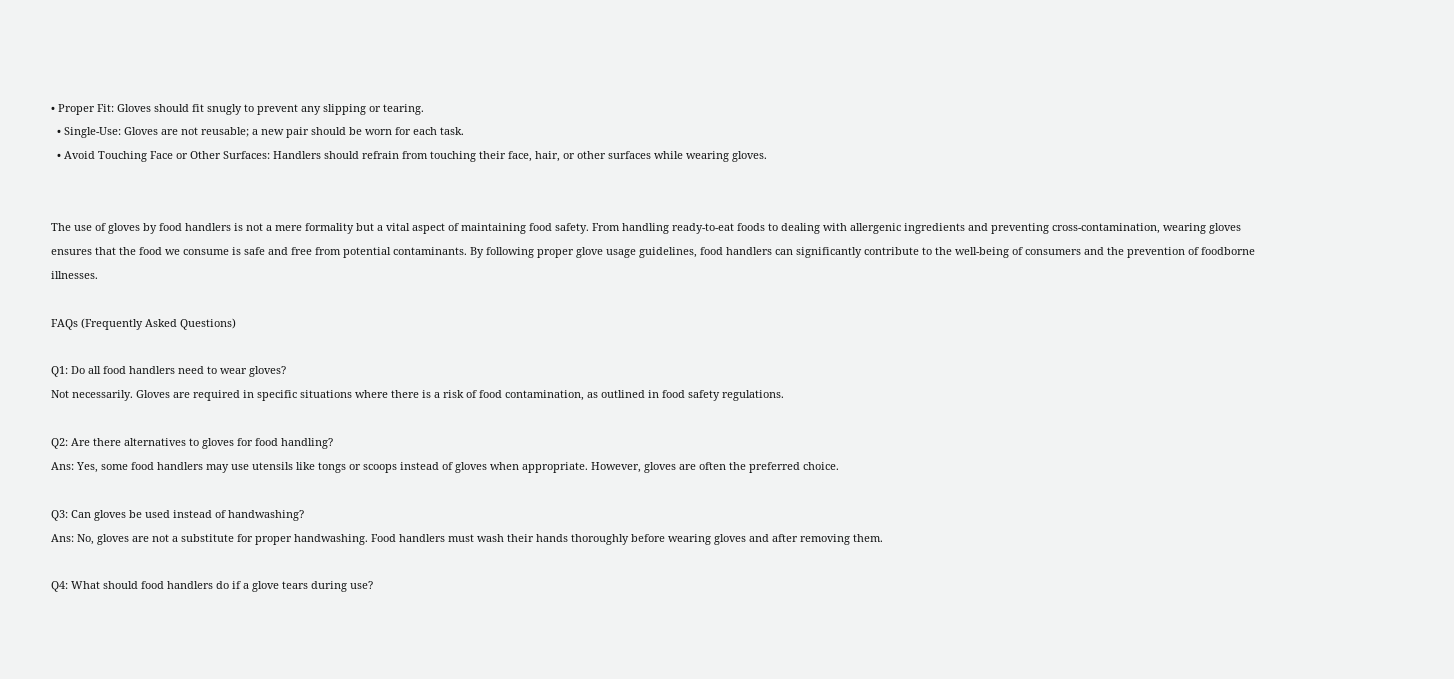• Proper Fit: Gloves should fit snugly to prevent any slipping or tearing.
  • Single-Use: Gloves are not reusable; a new pair should be worn for each task.
  • Avoid Touching Face or Other Surfaces: Handlers should refrain from touching their face, hair, or other surfaces while wearing gloves.


The use of gloves by food handlers is not a mere formality but a vital aspect of maintaining food safety. From handling ready-to-eat foods to dealing with allergenic ingredients and preventing cross-contamination, wearing gloves ensures that the food we consume is safe and free from potential contaminants. By following proper glove usage guidelines, food handlers can significantly contribute to the well-being of consumers and the prevention of foodborne illnesses.

FAQs (Frequently Asked Questions)

Q1: Do all food handlers need to wear gloves?
Not necessarily. Gloves are required in specific situations where there is a risk of food contamination, as outlined in food safety regulations.

Q2: Are there alternatives to gloves for food handling?
Ans: Yes, some food handlers may use utensils like tongs or scoops instead of gloves when appropriate. However, gloves are often the preferred choice.

Q3: Can gloves be used instead of handwashing?
Ans: No, gloves are not a substitute for proper handwashing. Food handlers must wash their hands thoroughly before wearing gloves and after removing them.

Q4: What should food handlers do if a glove tears during use?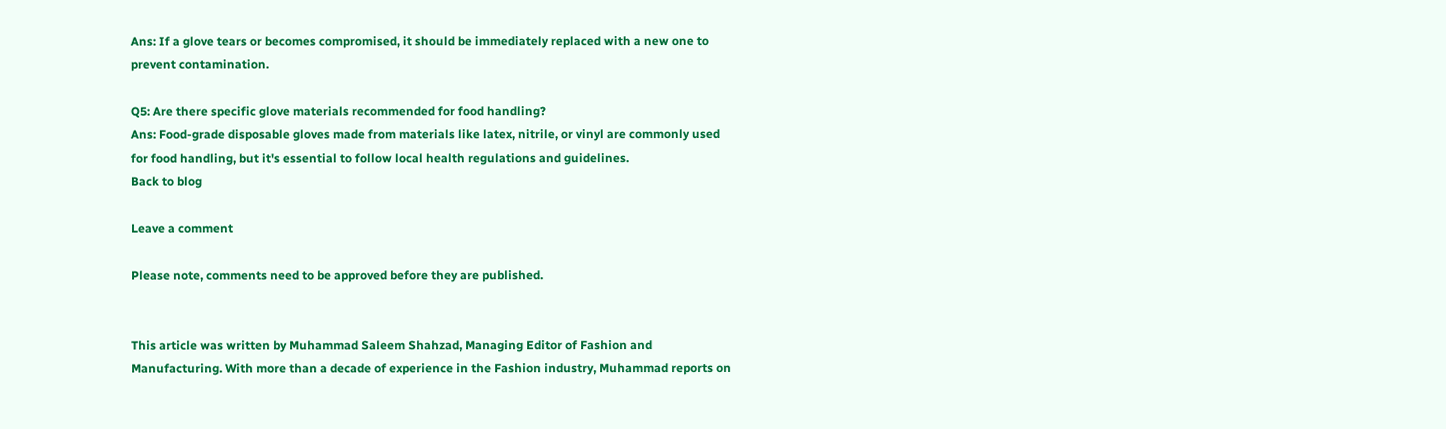Ans: If a glove tears or becomes compromised, it should be immediately replaced with a new one to prevent contamination.

Q5: Are there specific glove materials recommended for food handling?
Ans: Food-grade disposable gloves made from materials like latex, nitrile, or vinyl are commonly used for food handling, but it's essential to follow local health regulations and guidelines.
Back to blog

Leave a comment

Please note, comments need to be approved before they are published.


This article was written by Muhammad Saleem Shahzad, Managing Editor of Fashion and Manufacturing. With more than a decade of experience in the Fashion industry, Muhammad reports on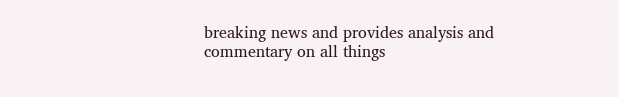breaking news and provides analysis and commentary on all things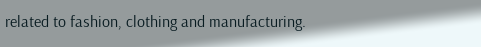related to fashion, clothing and manufacturing.